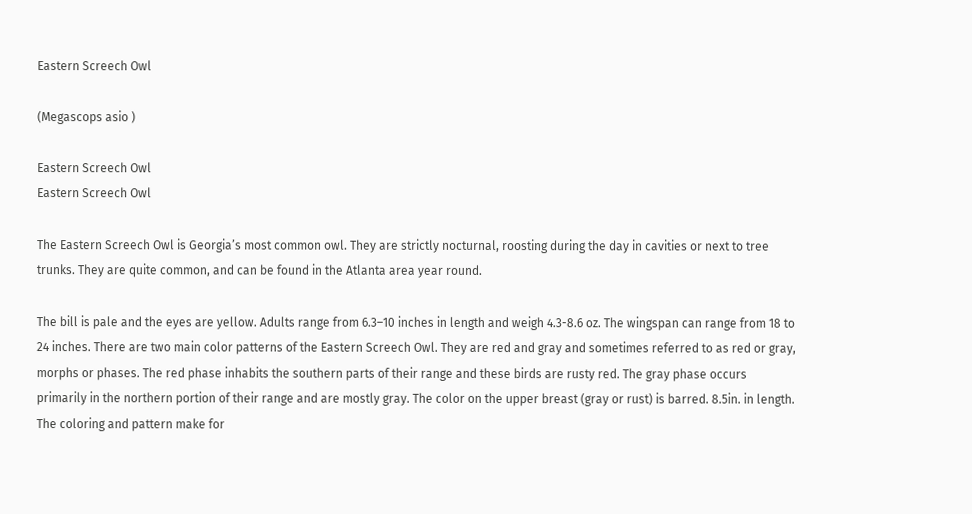Eastern Screech Owl

(Megascops asio )

Eastern Screech Owl
Eastern Screech Owl

The Eastern Screech Owl is Georgia’s most common owl. They are strictly nocturnal, roosting during the day in cavities or next to tree trunks. They are quite common, and can be found in the Atlanta area year round.

The bill is pale and the eyes are yellow. Adults range from 6.3–10 inches in length and weigh 4.3-8.6 oz. The wingspan can range from 18 to 24 inches. There are two main color patterns of the Eastern Screech Owl. They are red and gray and sometimes referred to as red or gray, morphs or phases. The red phase inhabits the southern parts of their range and these birds are rusty red. The gray phase occurs primarily in the northern portion of their range and are mostly gray. The color on the upper breast (gray or rust) is barred. 8.5in. in length. The coloring and pattern make for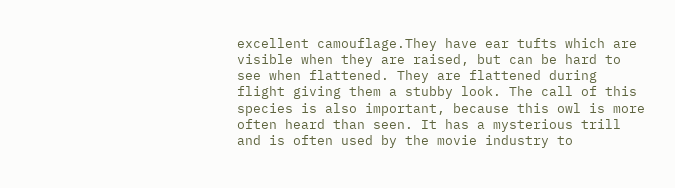excellent camouflage.They have ear tufts which are visible when they are raised, but can be hard to see when flattened. They are flattened during flight giving them a stubby look. The call of this species is also important, because this owl is more often heard than seen. It has a mysterious trill and is often used by the movie industry to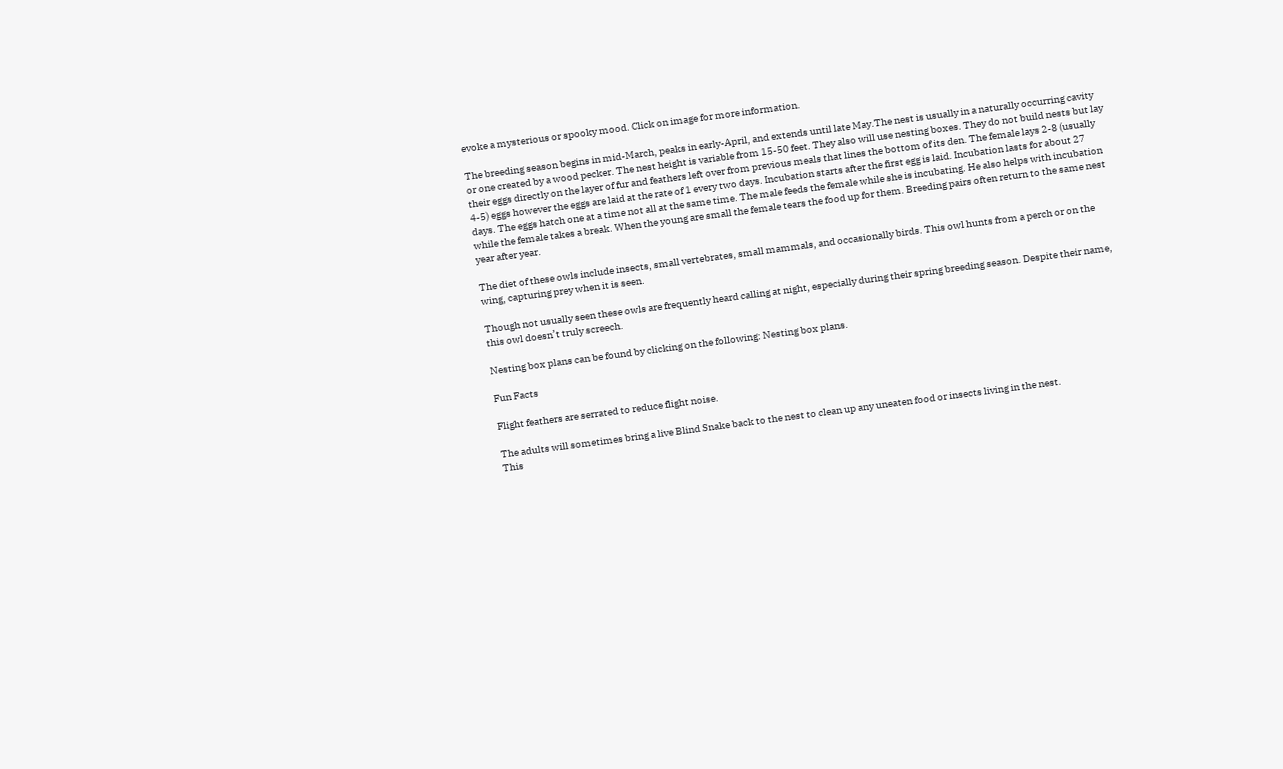evoke a mysterious or spooky mood. Click on image for more information.

The breeding season begins in mid-March, peaks in early-April, and extends until late May.The nest is usually in a naturally occurring cavity or one created by a wood pecker. The nest height is variable from 15-50 feet. They also will use nesting boxes. They do not build nests but lay their eggs directly on the layer of fur and feathers left over from previous meals that lines the bottom of its den. The female lays 2-8 (usually 4-5) eggs however the eggs are laid at the rate of 1 every two days. Incubation starts after the first egg is laid. Incubation lasts for about 27 days. The eggs hatch one at a time not all at the same time. The male feeds the female while she is incubating. He also helps with incubation while the female takes a break. When the young are small the female tears the food up for them. Breeding pairs often return to the same nest year after year.

The diet of these owls include insects, small vertebrates, small mammals, and occasionally birds. This owl hunts from a perch or on the wing, capturing prey when it is seen.

Though not usually seen these owls are frequently heard calling at night, especially during their spring breeding season. Despite their name, this owl doesn’t truly screech.

Nesting box plans can be found by clicking on the following: Nesting box plans.

Fun Facts

Flight feathers are serrated to reduce flight noise.

The adults will sometimes bring a live Blind Snake back to the nest to clean up any uneaten food or insects living in the nest.
This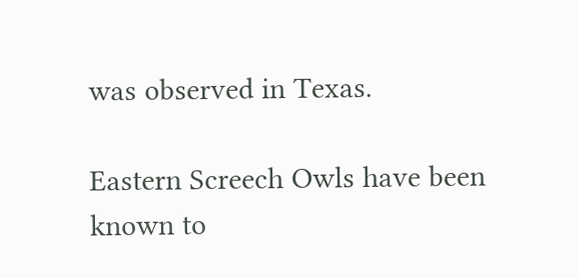was observed in Texas.

Eastern Screech Owls have been known to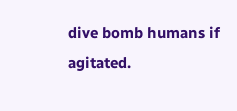dive bomb humans if agitated.